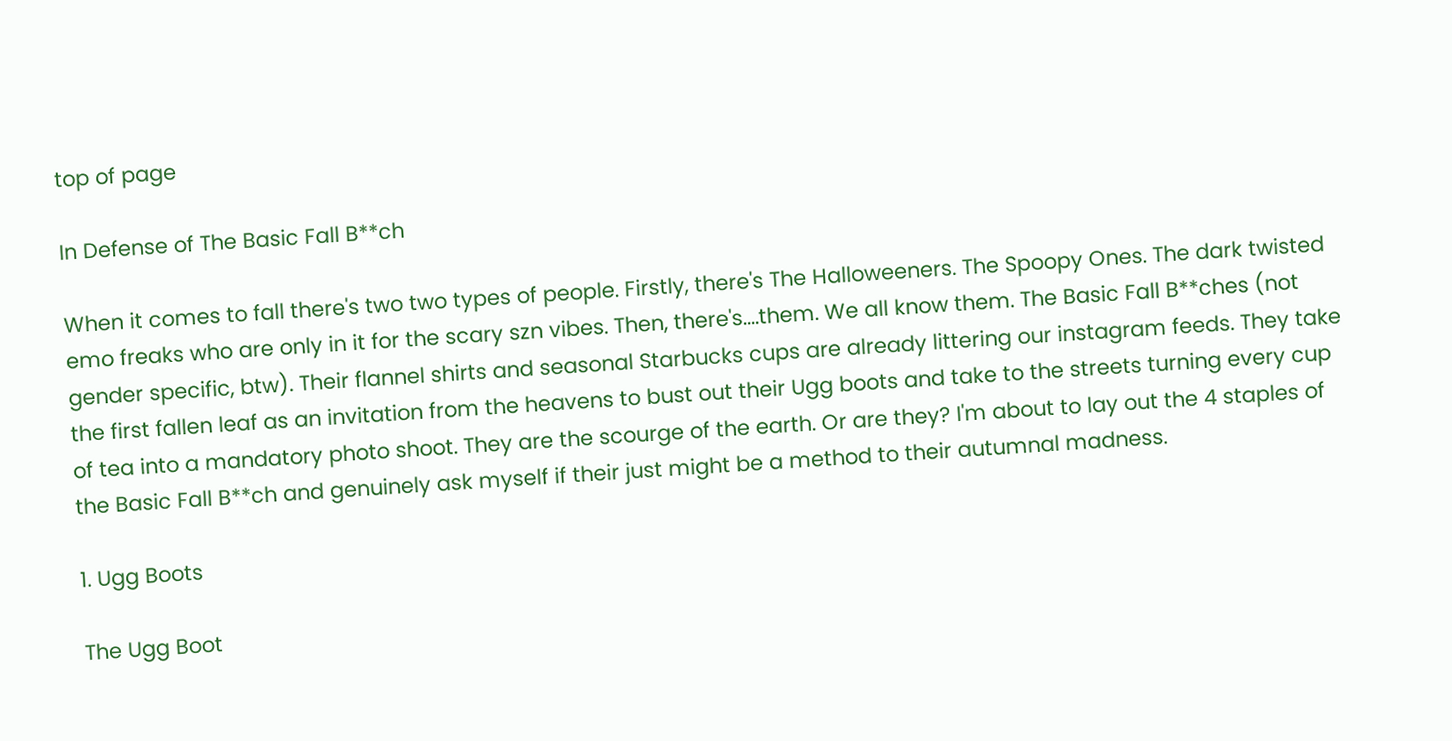top of page

In Defense of The Basic Fall B**ch

When it comes to fall there's two two types of people. Firstly, there's The Halloweeners. The Spoopy Ones. The dark twisted emo freaks who are only in it for the scary szn vibes. Then, there's....them. We all know them. The Basic Fall B**ches (not gender specific, btw). Their flannel shirts and seasonal Starbucks cups are already littering our instagram feeds. They take the first fallen leaf as an invitation from the heavens to bust out their Ugg boots and take to the streets turning every cup of tea into a mandatory photo shoot. They are the scourge of the earth. Or are they? I'm about to lay out the 4 staples of the Basic Fall B**ch and genuinely ask myself if their just might be a method to their autumnal madness.

1. Ugg Boots

The Ugg Boot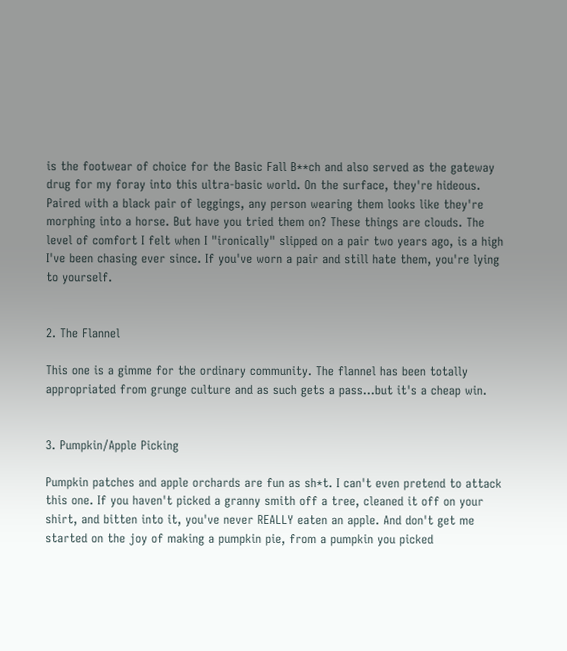is the footwear of choice for the Basic Fall B**ch and also served as the gateway drug for my foray into this ultra-basic world. On the surface, they're hideous. Paired with a black pair of leggings, any person wearing them looks like they're morphing into a horse. But have you tried them on? These things are clouds. The level of comfort I felt when I "ironically" slipped on a pair two years ago, is a high I've been chasing ever since. If you've worn a pair and still hate them, you're lying to yourself.


2. The Flannel

This one is a gimme for the ordinary community. The flannel has been totally appropriated from grunge culture and as such gets a pass...but it's a cheap win.


3. Pumpkin/Apple Picking

Pumpkin patches and apple orchards are fun as sh*t. I can't even pretend to attack this one. If you haven't picked a granny smith off a tree, cleaned it off on your shirt, and bitten into it, you've never REALLY eaten an apple. And don't get me started on the joy of making a pumpkin pie, from a pumpkin you picked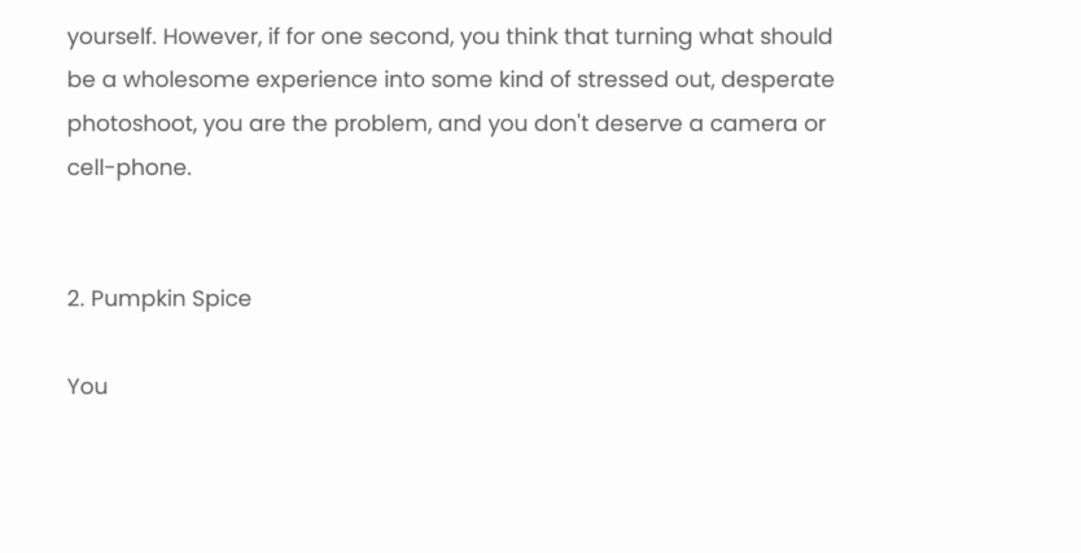yourself. However, if for one second, you think that turning what should be a wholesome experience into some kind of stressed out, desperate photoshoot, you are the problem, and you don't deserve a camera or cell-phone.


2. Pumpkin Spice

You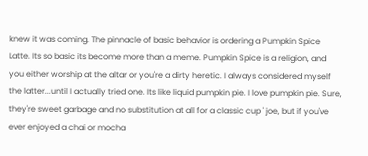knew it was coming. The pinnacle of basic behavior is ordering a Pumpkin Spice Latte. Its so basic its become more than a meme. Pumpkin Spice is a religion, and you either worship at the altar or you're a dirty heretic. I always considered myself the latter...until I actually tried one. Its like liquid pumpkin pie. I love pumpkin pie. Sure, they're sweet garbage and no substitution at all for a classic cup ' joe, but if you've ever enjoyed a chai or mocha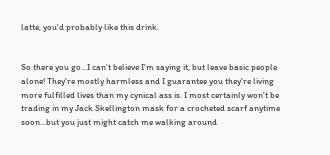latte, you'd probably like this drink.


So there you go...I can't believe I'm saying it, but leave basic people alone! They're mostly harmless and I guarantee you they're living more fulfilled lives than my cynical ass is. I most certainly won't be trading in my Jack Skellington mask for a crocheted scarf anytime soon...but you just might catch me walking around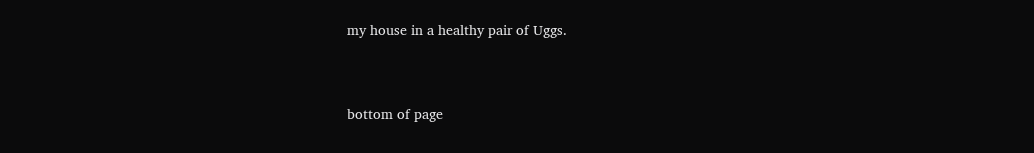my house in a healthy pair of Uggs.



bottom of page